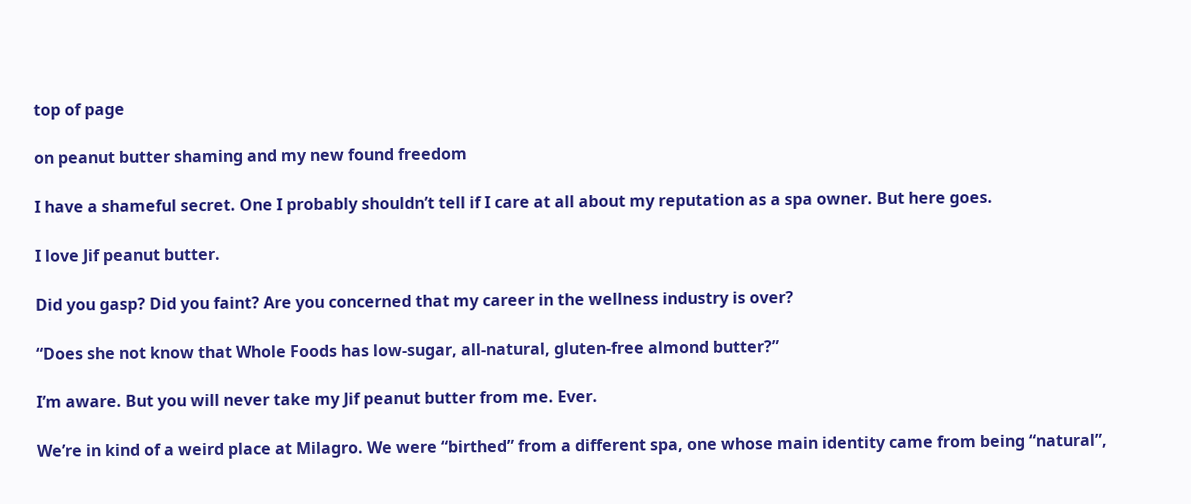top of page

on peanut butter shaming and my new found freedom

I have a shameful secret. One I probably shouldn’t tell if I care at all about my reputation as a spa owner. But here goes.

I love Jif peanut butter.

Did you gasp? Did you faint? Are you concerned that my career in the wellness industry is over?

“Does she not know that Whole Foods has low-sugar, all-natural, gluten-free almond butter?”

I’m aware. But you will never take my Jif peanut butter from me. Ever.

We’re in kind of a weird place at Milagro. We were “birthed” from a different spa, one whose main identity came from being “natural”,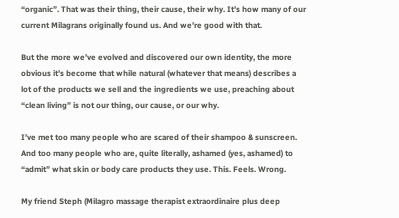“organic”. That was their thing, their cause, their why. It’s how many of our current Milagrans originally found us. And we’re good with that.

But the more we’ve evolved and discovered our own identity, the more obvious it’s become that while natural (whatever that means) describes a lot of the products we sell and the ingredients we use, preaching about “clean living” is not our thing, our cause, or our why.

I’ve met too many people who are scared of their shampoo & sunscreen. And too many people who are, quite literally, ashamed (yes, ashamed) to “admit” what skin or body care products they use. This. Feels. Wrong.

My friend Steph (Milagro massage therapist extraordinaire plus deep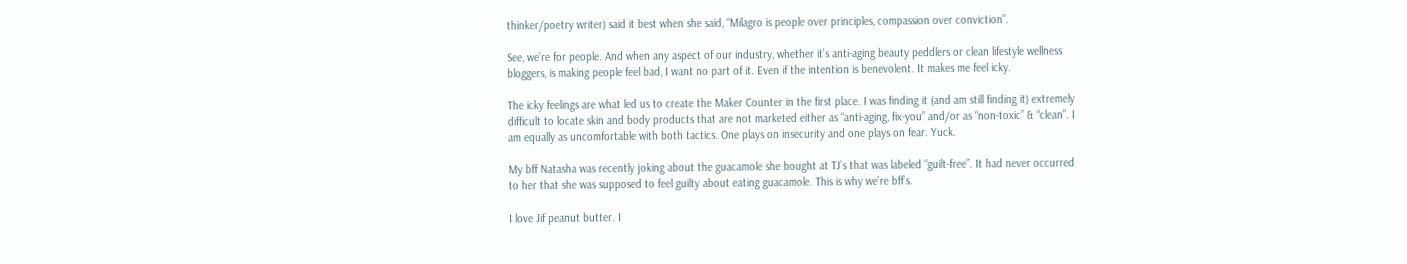thinker/poetry writer) said it best when she said, “Milagro is people over principles, compassion over conviction”.

See, we’re for people. And when any aspect of our industry, whether it’s anti-aging beauty peddlers or clean lifestyle wellness bloggers, is making people feel bad, I want no part of it. Even if the intention is benevolent. It makes me feel icky.

The icky feelings are what led us to create the Maker Counter in the first place. I was finding it (and am still finding it) extremely difficult to locate skin and body products that are not marketed either as “anti-aging, fix-you” and/or as “non-toxic” & “clean”. I am equally as uncomfortable with both tactics. One plays on insecurity and one plays on fear. Yuck.

My bff Natasha was recently joking about the guacamole she bought at TJ’s that was labeled “guilt-free”. It had never occurred to her that she was supposed to feel guilty about eating guacamole. This is why we’re bff’s.

I love Jif peanut butter. I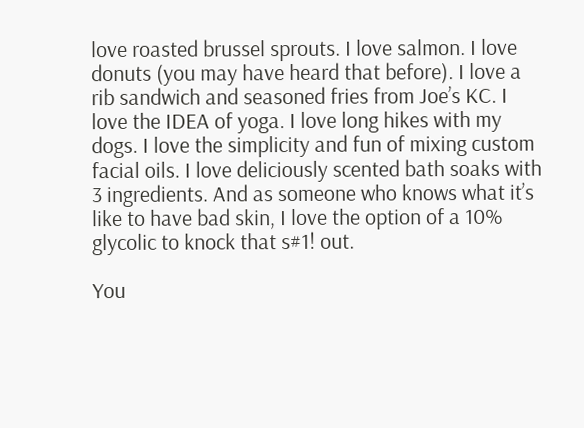love roasted brussel sprouts. I love salmon. I love donuts (you may have heard that before). I love a rib sandwich and seasoned fries from Joe’s KC. I love the IDEA of yoga. I love long hikes with my dogs. I love the simplicity and fun of mixing custom facial oils. I love deliciously scented bath soaks with 3 ingredients. And as someone who knows what it’s like to have bad skin, I love the option of a 10% glycolic to knock that s#1! out.

You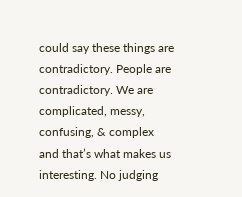could say these things are contradictory. People are contradictory. We are complicated, messy, confusing, & complex and that’s what makes us interesting. No judging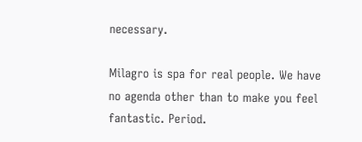necessary.

Milagro is spa for real people. We have no agenda other than to make you feel fantastic. Period.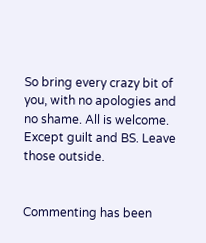So bring every crazy bit of you, with no apologies and no shame. All is welcome. Except guilt and BS. Leave those outside.


Commenting has been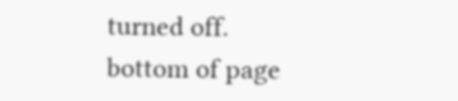turned off.
bottom of page